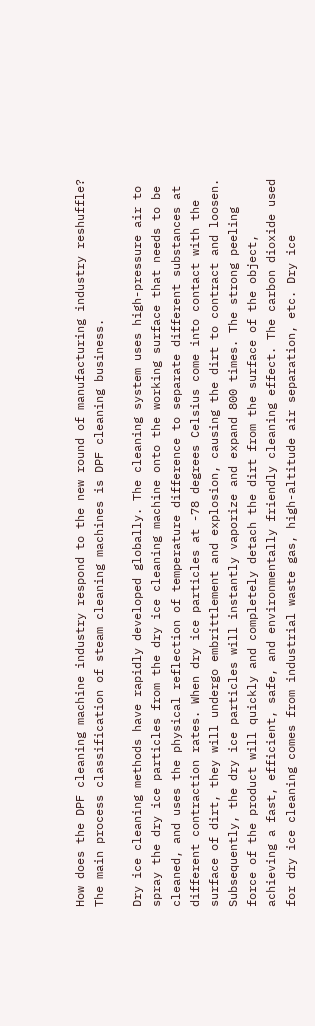How does the DPF cleaning machine industry respond to the new round of manufacturing industry reshuffle? The main process classification of steam cleaning machines is DPF cleaning business.

Dry ice cleaning methods have rapidly developed globally. The cleaning system uses high-pressure air to spray the dry ice particles from the dry ice cleaning machine onto the working surface that needs to be cleaned, and uses the physical reflection of temperature difference to separate different substances at different contraction rates. When dry ice particles at -78 degrees Celsius come into contact with the surface of dirt, they will undergo embrittlement and explosion, causing the dirt to contract and loosen. Subsequently, the dry ice particles will instantly vaporize and expand 800 times. The strong peeling force of the product will quickly and completely detach the dirt from the surface of the object, achieving a fast, efficient, safe, and environmentally friendly cleaning effect. The carbon dioxide used for dry ice cleaning comes from industrial waste gas, high-altitude air separation, etc. Dry ice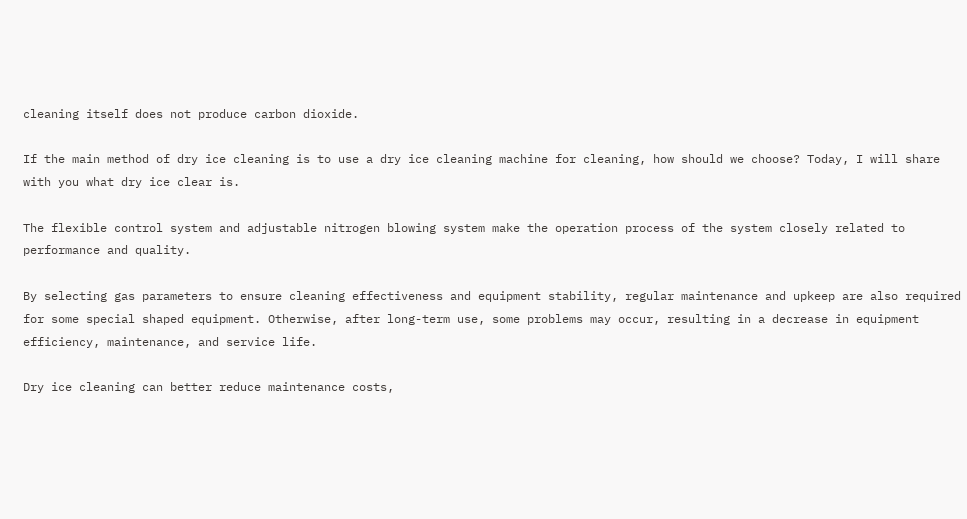cleaning itself does not produce carbon dioxide.

If the main method of dry ice cleaning is to use a dry ice cleaning machine for cleaning, how should we choose? Today, I will share with you what dry ice clear is.

The flexible control system and adjustable nitrogen blowing system make the operation process of the system closely related to performance and quality.

By selecting gas parameters to ensure cleaning effectiveness and equipment stability, regular maintenance and upkeep are also required for some special shaped equipment. Otherwise, after long-term use, some problems may occur, resulting in a decrease in equipment efficiency, maintenance, and service life.

Dry ice cleaning can better reduce maintenance costs,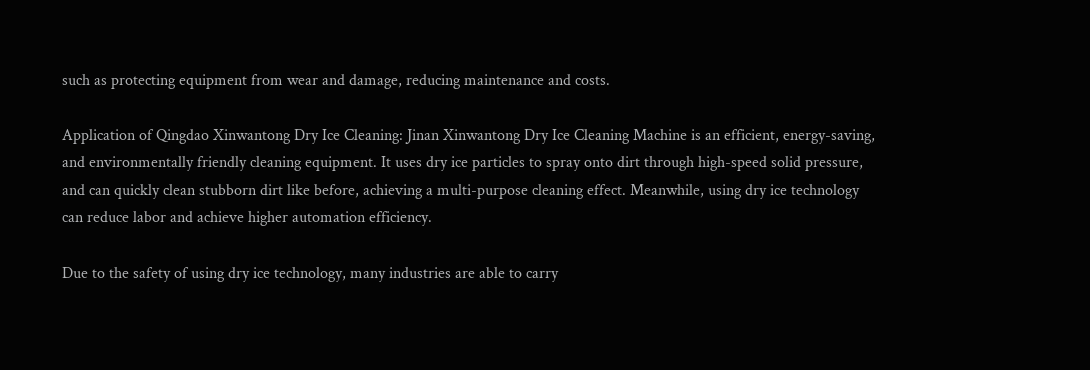such as protecting equipment from wear and damage, reducing maintenance and costs.

Application of Qingdao Xinwantong Dry Ice Cleaning: Jinan Xinwantong Dry Ice Cleaning Machine is an efficient, energy-saving, and environmentally friendly cleaning equipment. It uses dry ice particles to spray onto dirt through high-speed solid pressure, and can quickly clean stubborn dirt like before, achieving a multi-purpose cleaning effect. Meanwhile, using dry ice technology can reduce labor and achieve higher automation efficiency.

Due to the safety of using dry ice technology, many industries are able to carry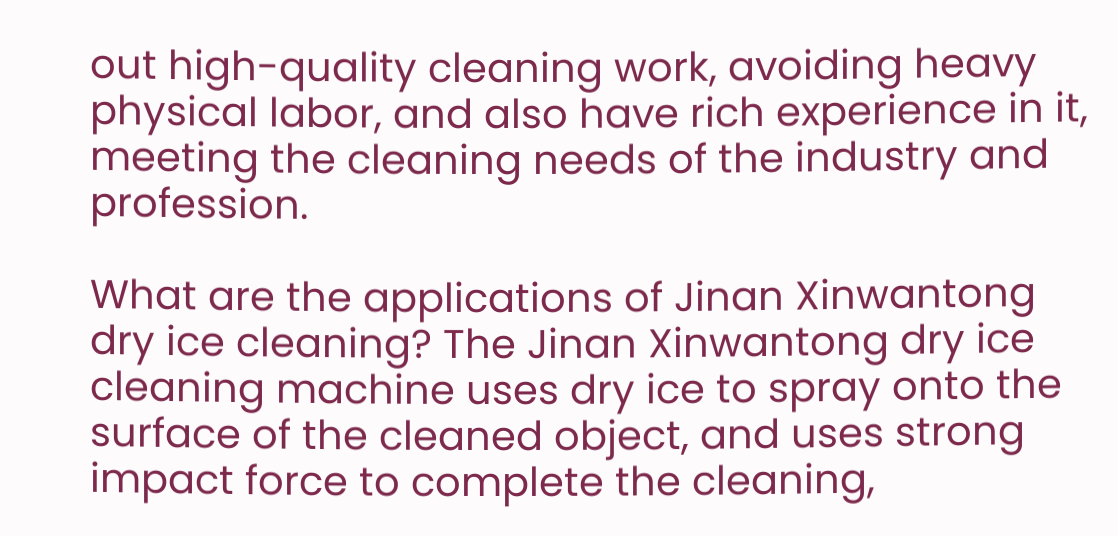out high-quality cleaning work, avoiding heavy physical labor, and also have rich experience in it, meeting the cleaning needs of the industry and profession.

What are the applications of Jinan Xinwantong dry ice cleaning? The Jinan Xinwantong dry ice cleaning machine uses dry ice to spray onto the surface of the cleaned object, and uses strong impact force to complete the cleaning,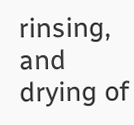rinsing, and drying of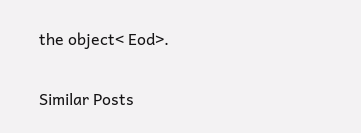the object< Eod>.

Similar Posts